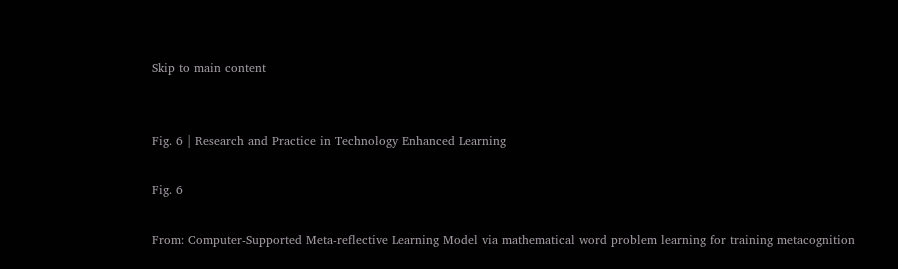Skip to main content


Fig. 6 | Research and Practice in Technology Enhanced Learning

Fig. 6

From: Computer-Supported Meta-reflective Learning Model via mathematical word problem learning for training metacognition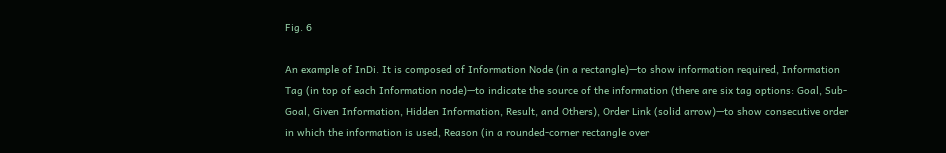Fig. 6

An example of InDi. It is composed of Information Node (in a rectangle)—to show information required, Information Tag (in top of each Information node)—to indicate the source of the information (there are six tag options: Goal, Sub-Goal, Given Information, Hidden Information, Result, and Others), Order Link (solid arrow)—to show consecutive order in which the information is used, Reason (in a rounded-corner rectangle over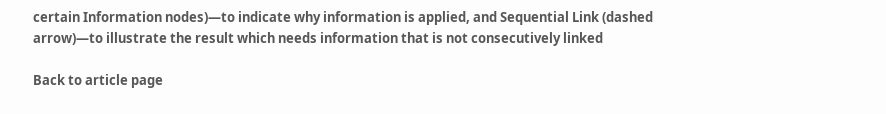certain Information nodes)—to indicate why information is applied, and Sequential Link (dashed arrow)—to illustrate the result which needs information that is not consecutively linked

Back to article page